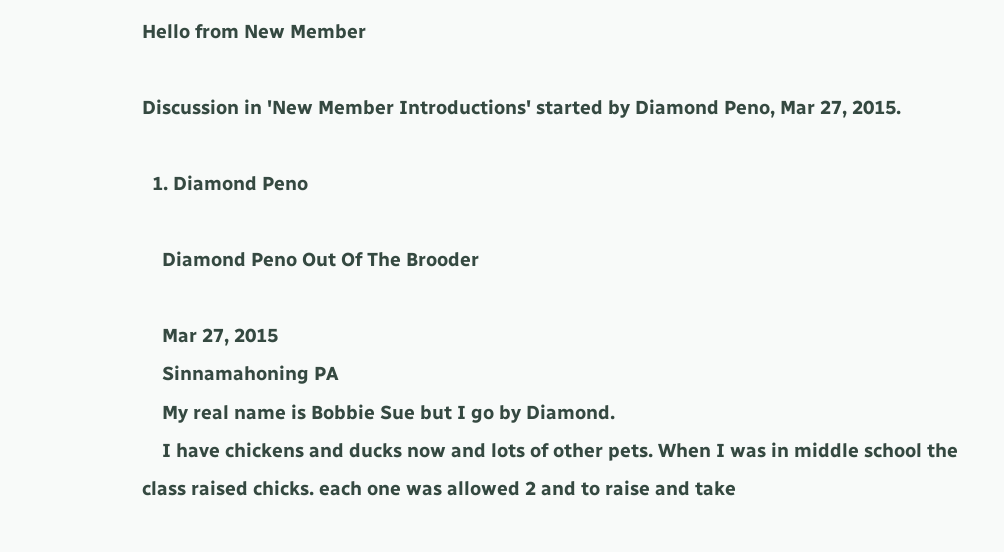Hello from New Member

Discussion in 'New Member Introductions' started by Diamond Peno, Mar 27, 2015.

  1. Diamond Peno

    Diamond Peno Out Of The Brooder

    Mar 27, 2015
    Sinnamahoning PA
    My real name is Bobbie Sue but I go by Diamond.
    I have chickens and ducks now and lots of other pets. When I was in middle school the class raised chicks. each one was allowed 2 and to raise and take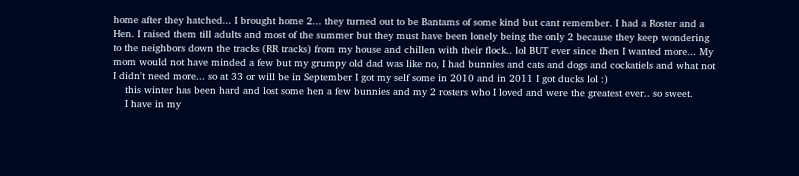home after they hatched... I brought home 2... they turned out to be Bantams of some kind but cant remember. I had a Roster and a Hen. I raised them till adults and most of the summer but they must have been lonely being the only 2 because they keep wondering to the neighbors down the tracks (RR tracks) from my house and chillen with their flock.. lol BUT ever since then I wanted more... My mom would not have minded a few but my grumpy old dad was like no, I had bunnies and cats and dogs and cockatiels and what not I didn't need more... so at 33 or will be in September I got my self some in 2010 and in 2011 I got ducks lol :)
    this winter has been hard and lost some hen a few bunnies and my 2 rosters who I loved and were the greatest ever.. so sweet.
    I have in my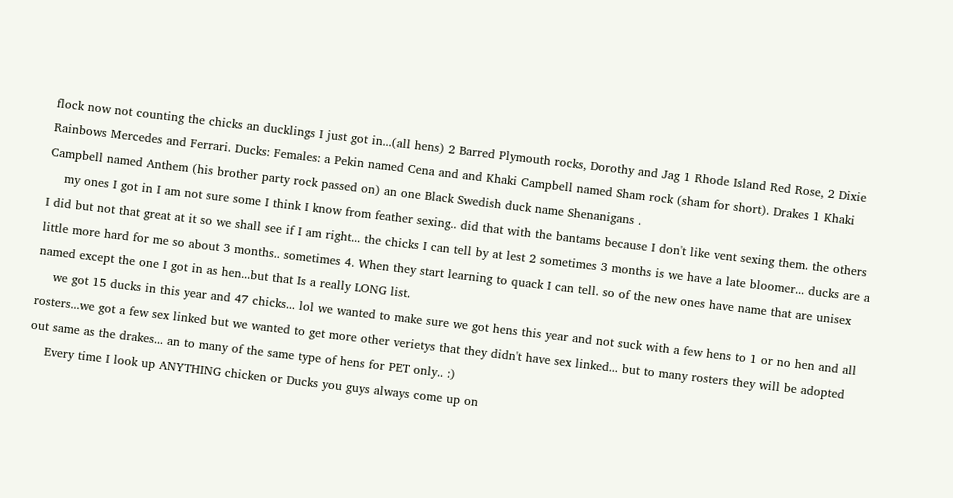flock now not counting the chicks an ducklings I just got in...(all hens) 2 Barred Plymouth rocks, Dorothy and Jag 1 Rhode Island Red Rose, 2 Dixie Rainbows Mercedes and Ferrari. Ducks: Females: a Pekin named Cena and and Khaki Campbell named Sham rock (sham for short). Drakes 1 Khaki Campbell named Anthem (his brother party rock passed on) an one Black Swedish duck name Shenanigans .
    my ones I got in I am not sure some I think I know from feather sexing.. did that with the bantams because I don't like vent sexing them. the others I did but not that great at it so we shall see if I am right... the chicks I can tell by at lest 2 sometimes 3 months is we have a late bloomer... ducks are a little more hard for me so about 3 months.. sometimes 4. When they start learning to quack I can tell. so of the new ones have name that are unisex named except the one I got in as hen...but that Is a really LONG list.
    we got 15 ducks in this year and 47 chicks... lol we wanted to make sure we got hens this year and not suck with a few hens to 1 or no hen and all rosters...we got a few sex linked but we wanted to get more other verietys that they didn't have sex linked... but to many rosters they will be adopted out same as the drakes... an to many of the same type of hens for PET only.. :)
    Every time I look up ANYTHING chicken or Ducks you guys always come up on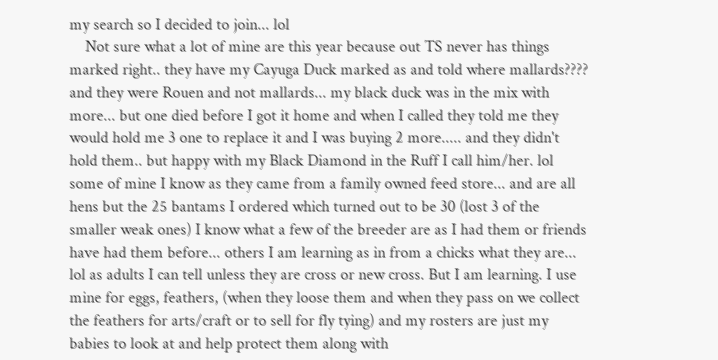my search so I decided to join... lol
    Not sure what a lot of mine are this year because out TS never has things marked right.. they have my Cayuga Duck marked as and told where mallards???? and they were Rouen and not mallards... my black duck was in the mix with more... but one died before I got it home and when I called they told me they would hold me 3 one to replace it and I was buying 2 more..... and they didn't hold them.. but happy with my Black Diamond in the Ruff I call him/her. lol some of mine I know as they came from a family owned feed store... and are all hens but the 25 bantams I ordered which turned out to be 30 (lost 3 of the smaller weak ones) I know what a few of the breeder are as I had them or friends have had them before... others I am learning as in from a chicks what they are... lol as adults I can tell unless they are cross or new cross. But I am learning. I use mine for eggs, feathers, (when they loose them and when they pass on we collect the feathers for arts/craft or to sell for fly tying) and my rosters are just my babies to look at and help protect them along with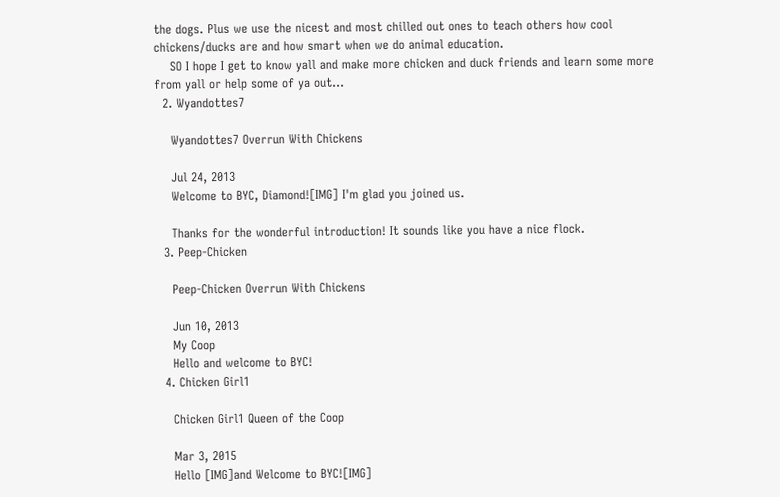the dogs. Plus we use the nicest and most chilled out ones to teach others how cool chickens/ducks are and how smart when we do animal education.
    SO I hope I get to know yall and make more chicken and duck friends and learn some more from yall or help some of ya out...
  2. Wyandottes7

    Wyandottes7 Overrun With Chickens

    Jul 24, 2013
    Welcome to BYC, Diamond![IMG] I'm glad you joined us.

    Thanks for the wonderful introduction! It sounds like you have a nice flock.
  3. Peep-Chicken

    Peep-Chicken Overrun With Chickens

    Jun 10, 2013
    My Coop
    Hello and welcome to BYC!
  4. Chicken Girl1

    Chicken Girl1 Queen of the Coop

    Mar 3, 2015
    Hello [IMG]and Welcome to BYC![IMG]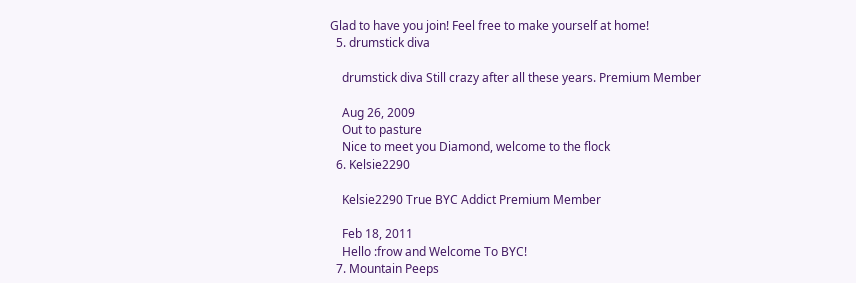Glad to have you join! Feel free to make yourself at home!
  5. drumstick diva

    drumstick diva Still crazy after all these years. Premium Member

    Aug 26, 2009
    Out to pasture
    Nice to meet you Diamond, welcome to the flock
  6. Kelsie2290

    Kelsie2290 True BYC Addict Premium Member

    Feb 18, 2011
    Hello :frow and Welcome To BYC!
  7. Mountain Peeps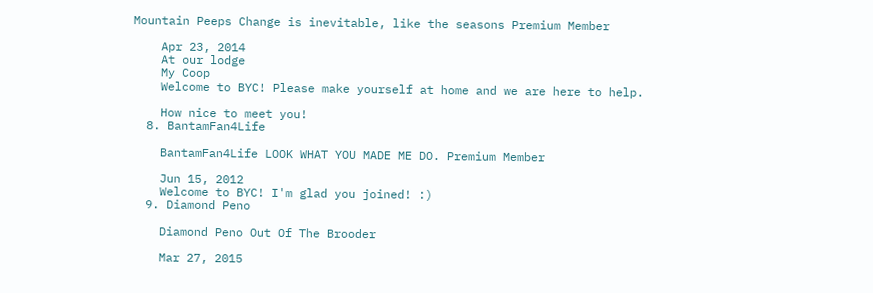Mountain Peeps Change is inevitable, like the seasons Premium Member

    Apr 23, 2014
    At our lodge
    My Coop
    Welcome to BYC! Please make yourself at home and we are here to help.

    How nice to meet you!
  8. BantamFan4Life

    BantamFan4Life LOOK WHAT YOU MADE ME DO. Premium Member

    Jun 15, 2012
    Welcome to BYC! I'm glad you joined! :)
  9. Diamond Peno

    Diamond Peno Out Of The Brooder

    Mar 27, 2015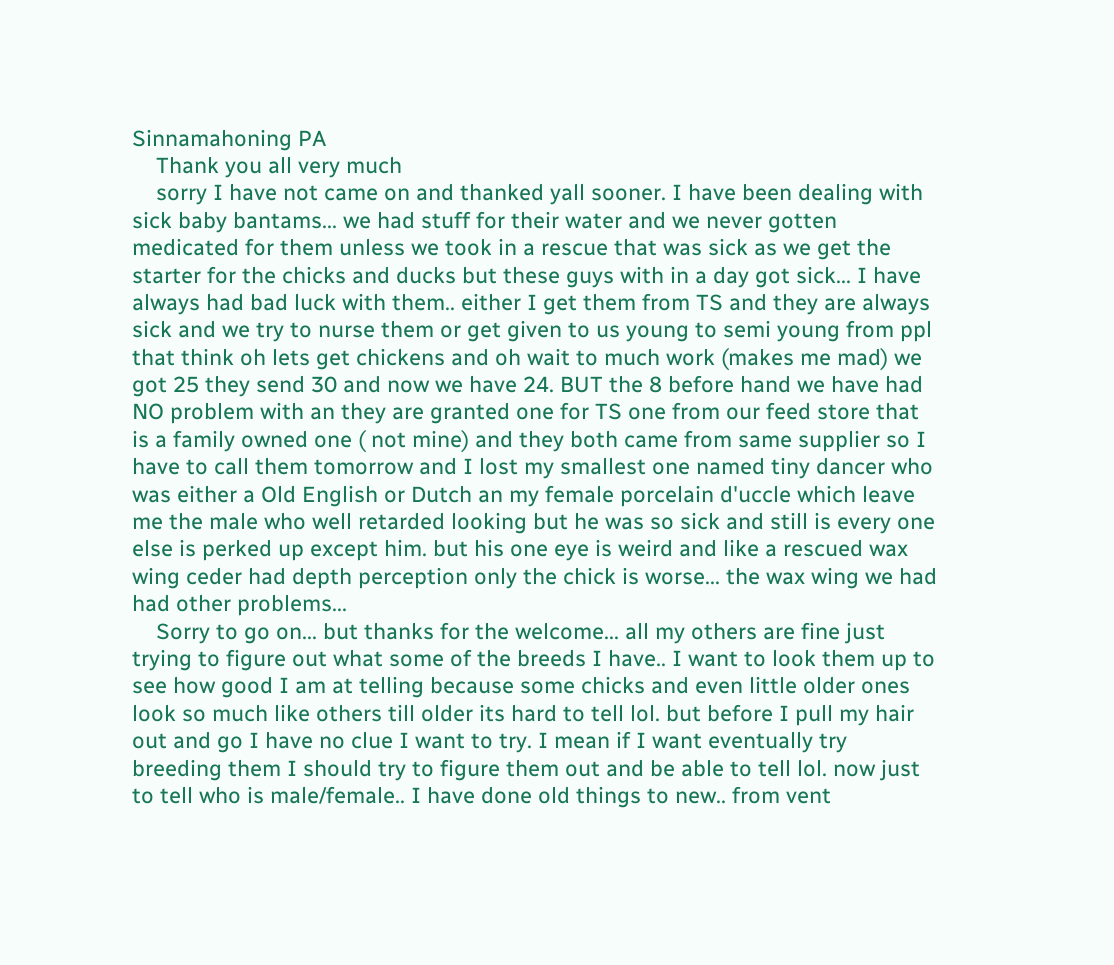Sinnamahoning PA
    Thank you all very much
    sorry I have not came on and thanked yall sooner. I have been dealing with sick baby bantams... we had stuff for their water and we never gotten medicated for them unless we took in a rescue that was sick as we get the starter for the chicks and ducks but these guys with in a day got sick... I have always had bad luck with them.. either I get them from TS and they are always sick and we try to nurse them or get given to us young to semi young from ppl that think oh lets get chickens and oh wait to much work (makes me mad) we got 25 they send 30 and now we have 24. BUT the 8 before hand we have had NO problem with an they are granted one for TS one from our feed store that is a family owned one ( not mine) and they both came from same supplier so I have to call them tomorrow and I lost my smallest one named tiny dancer who was either a Old English or Dutch an my female porcelain d'uccle which leave me the male who well retarded looking but he was so sick and still is every one else is perked up except him. but his one eye is weird and like a rescued wax wing ceder had depth perception only the chick is worse... the wax wing we had had other problems...
    Sorry to go on... but thanks for the welcome... all my others are fine just trying to figure out what some of the breeds I have.. I want to look them up to see how good I am at telling because some chicks and even little older ones look so much like others till older its hard to tell lol. but before I pull my hair out and go I have no clue I want to try. I mean if I want eventually try breeding them I should try to figure them out and be able to tell lol. now just to tell who is male/female.. I have done old things to new.. from vent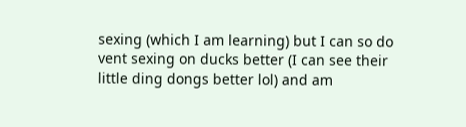sexing (which I am learning) but I can so do vent sexing on ducks better (I can see their little ding dongs better lol) and am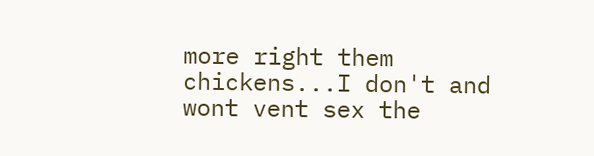more right them chickens...I don't and wont vent sex the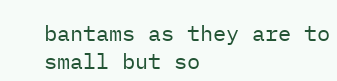bantams as they are to small but so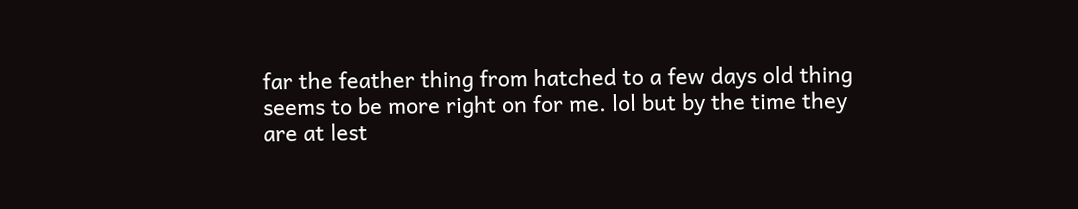far the feather thing from hatched to a few days old thing seems to be more right on for me. lol but by the time they are at lest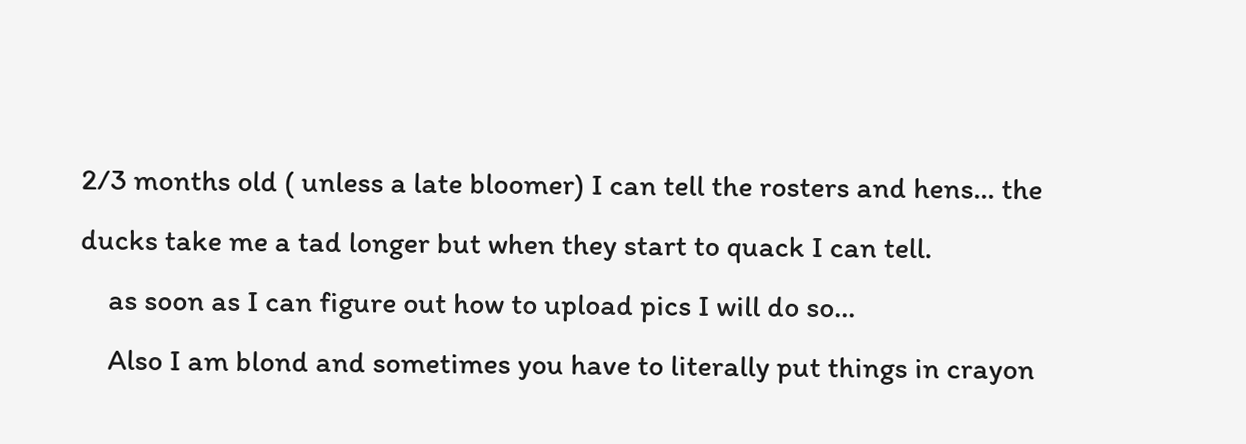2/3 months old ( unless a late bloomer) I can tell the rosters and hens... the ducks take me a tad longer but when they start to quack I can tell.
    as soon as I can figure out how to upload pics I will do so...
    Also I am blond and sometimes you have to literally put things in crayon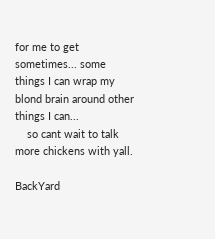for me to get sometimes... some things I can wrap my blond brain around other things I can...
    so cant wait to talk more chickens with yall.

BackYard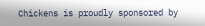Chickens is proudly sponsored by